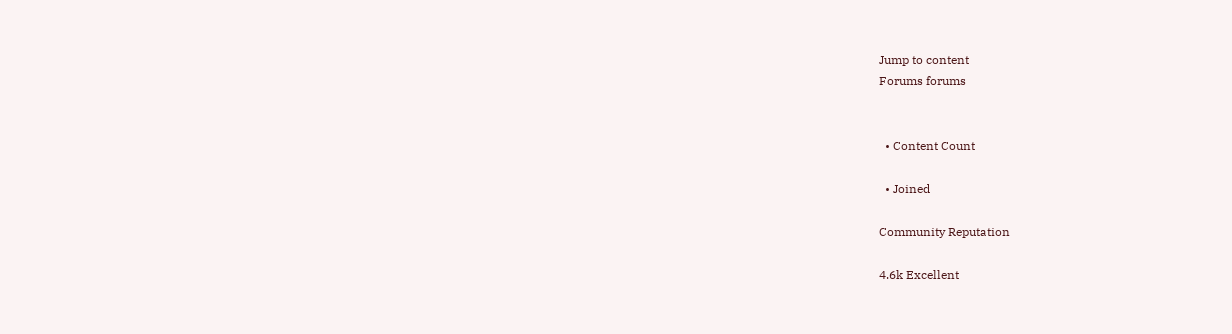Jump to content
Forums forums


  • Content Count

  • Joined

Community Reputation

4.6k Excellent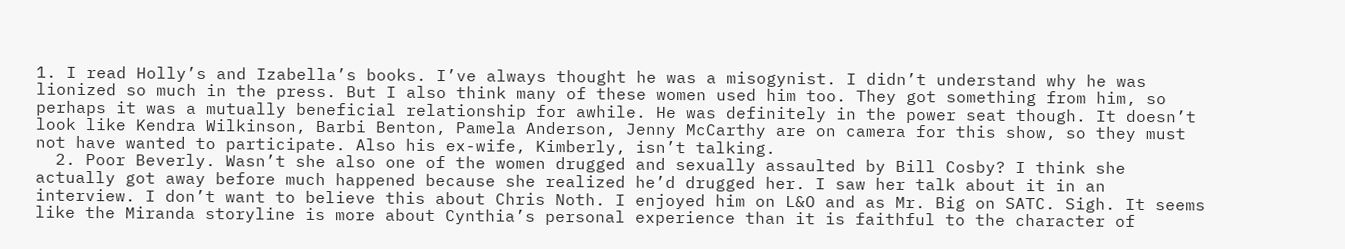1. I read Holly’s and Izabella’s books. I’ve always thought he was a misogynist. I didn’t understand why he was lionized so much in the press. But I also think many of these women used him too. They got something from him, so perhaps it was a mutually beneficial relationship for awhile. He was definitely in the power seat though. It doesn’t look like Kendra Wilkinson, Barbi Benton, Pamela Anderson, Jenny McCarthy are on camera for this show, so they must not have wanted to participate. Also his ex-wife, Kimberly, isn’t talking.
  2. Poor Beverly. Wasn’t she also one of the women drugged and sexually assaulted by Bill Cosby? I think she actually got away before much happened because she realized he’d drugged her. I saw her talk about it in an interview. I don’t want to believe this about Chris Noth. I enjoyed him on L&O and as Mr. Big on SATC. Sigh. It seems like the Miranda storyline is more about Cynthia’s personal experience than it is faithful to the character of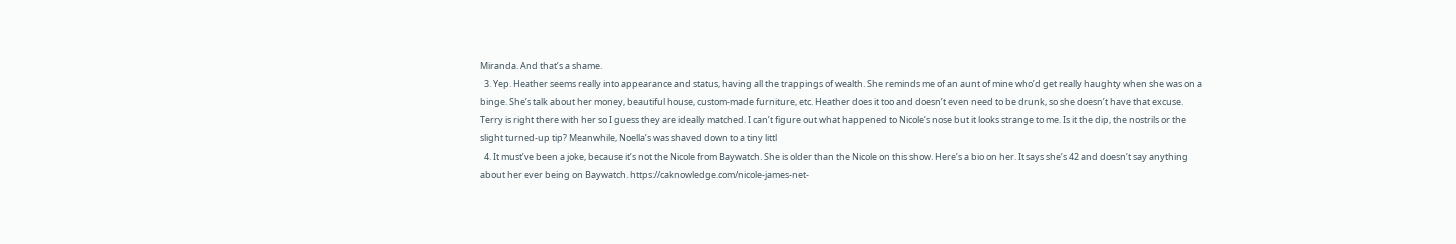Miranda. And that’s a shame.
  3. Yep. Heather seems really into appearance and status, having all the trappings of wealth. She reminds me of an aunt of mine who’d get really haughty when she was on a binge. She’s talk about her money, beautiful house, custom-made furniture, etc. Heather does it too and doesn’t even need to be drunk, so she doesn’t have that excuse. Terry is right there with her so I guess they are ideally matched. I can’t figure out what happened to Nicole’s nose but it looks strange to me. Is it the dip, the nostrils or the slight turned-up tip? Meanwhile, Noella’s was shaved down to a tiny littl
  4. It must’ve been a joke, because it’s not the Nicole from Baywatch. She is older than the Nicole on this show. Here’s a bio on her. It says she’s 42 and doesn’t say anything about her ever being on Baywatch. https://caknowledge.com/nicole-james-net-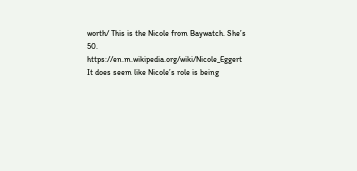worth/ This is the Nicole from Baywatch. She’s 50. https://en.m.wikipedia.org/wiki/Nicole_Eggert It does seem like Nicole’s role is being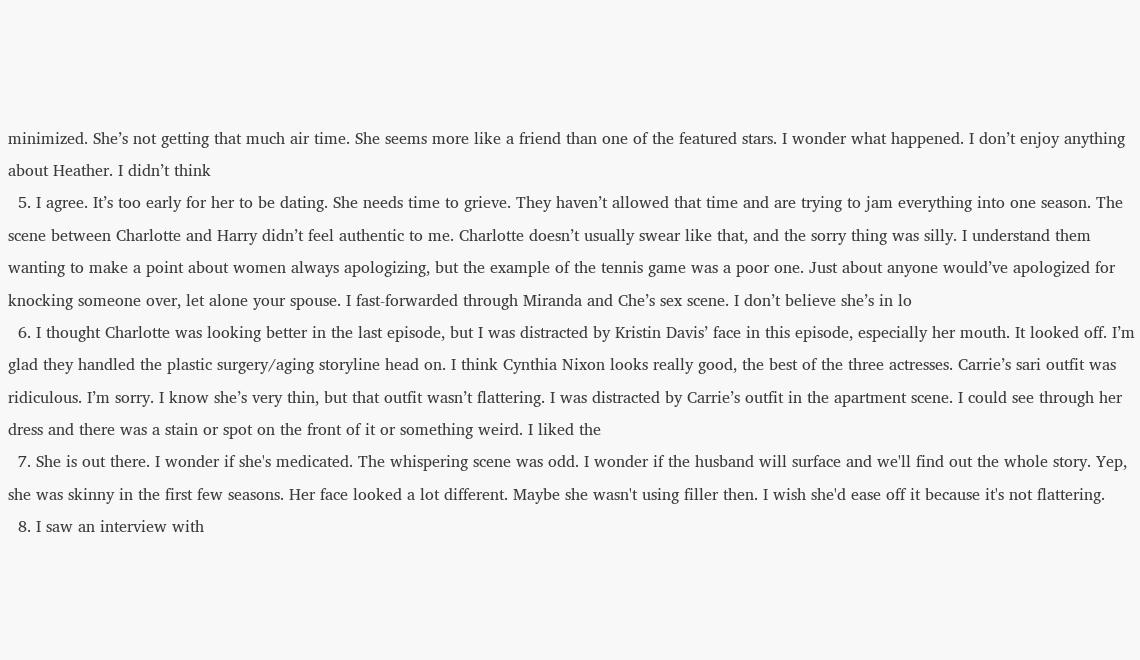minimized. She’s not getting that much air time. She seems more like a friend than one of the featured stars. I wonder what happened. I don’t enjoy anything about Heather. I didn’t think
  5. I agree. It’s too early for her to be dating. She needs time to grieve. They haven’t allowed that time and are trying to jam everything into one season. The scene between Charlotte and Harry didn’t feel authentic to me. Charlotte doesn’t usually swear like that, and the sorry thing was silly. I understand them wanting to make a point about women always apologizing, but the example of the tennis game was a poor one. Just about anyone would’ve apologized for knocking someone over, let alone your spouse. I fast-forwarded through Miranda and Che’s sex scene. I don’t believe she’s in lo
  6. I thought Charlotte was looking better in the last episode, but I was distracted by Kristin Davis’ face in this episode, especially her mouth. It looked off. I’m glad they handled the plastic surgery/aging storyline head on. I think Cynthia Nixon looks really good, the best of the three actresses. Carrie’s sari outfit was ridiculous. I’m sorry. I know she’s very thin, but that outfit wasn’t flattering. I was distracted by Carrie’s outfit in the apartment scene. I could see through her dress and there was a stain or spot on the front of it or something weird. I liked the
  7. She is out there. I wonder if she's medicated. The whispering scene was odd. I wonder if the husband will surface and we'll find out the whole story. Yep, she was skinny in the first few seasons. Her face looked a lot different. Maybe she wasn't using filler then. I wish she'd ease off it because it's not flattering.
  8. I saw an interview with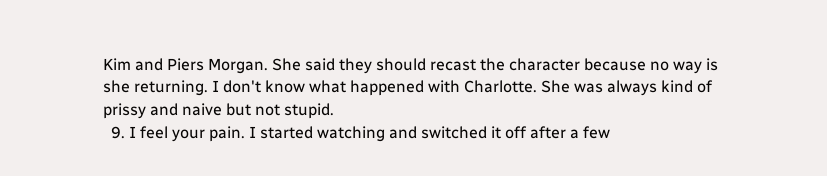Kim and Piers Morgan. She said they should recast the character because no way is she returning. I don't know what happened with Charlotte. She was always kind of prissy and naive but not stupid.
  9. I feel your pain. I started watching and switched it off after a few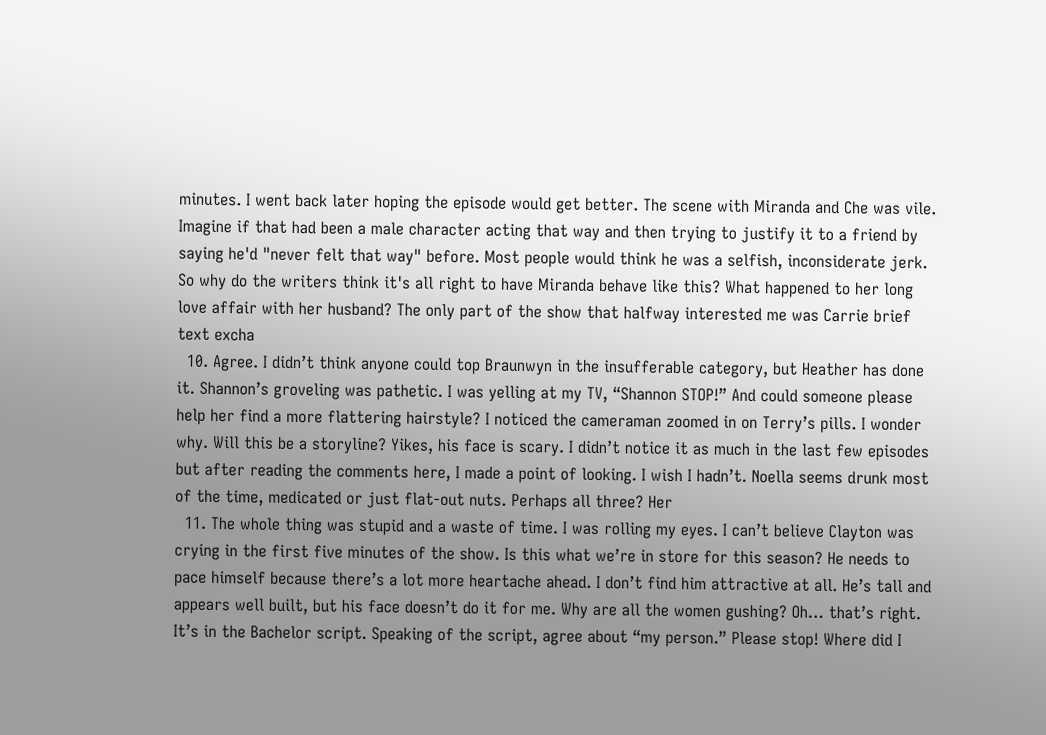minutes. I went back later hoping the episode would get better. The scene with Miranda and Che was vile. Imagine if that had been a male character acting that way and then trying to justify it to a friend by saying he'd "never felt that way" before. Most people would think he was a selfish, inconsiderate jerk. So why do the writers think it's all right to have Miranda behave like this? What happened to her long love affair with her husband? The only part of the show that halfway interested me was Carrie brief text excha
  10. Agree. I didn’t think anyone could top Braunwyn in the insufferable category, but Heather has done it. Shannon’s groveling was pathetic. I was yelling at my TV, “Shannon STOP!” And could someone please help her find a more flattering hairstyle? I noticed the cameraman zoomed in on Terry’s pills. I wonder why. Will this be a storyline? Yikes, his face is scary. I didn’t notice it as much in the last few episodes but after reading the comments here, I made a point of looking. I wish I hadn’t. Noella seems drunk most of the time, medicated or just flat-out nuts. Perhaps all three? Her
  11. The whole thing was stupid and a waste of time. I was rolling my eyes. I can’t believe Clayton was crying in the first five minutes of the show. Is this what we’re in store for this season? He needs to pace himself because there’s a lot more heartache ahead. I don’t find him attractive at all. He’s tall and appears well built, but his face doesn’t do it for me. Why are all the women gushing? Oh… that’s right. It’s in the Bachelor script. Speaking of the script, agree about “my person.” Please stop! Where did I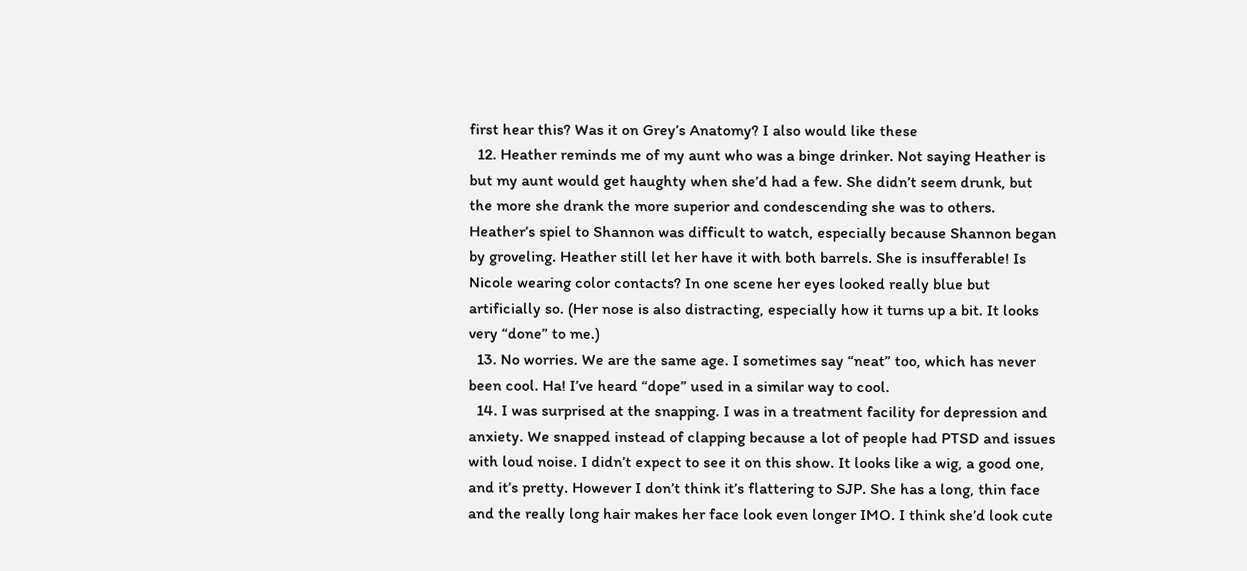first hear this? Was it on Grey’s Anatomy? I also would like these
  12. Heather reminds me of my aunt who was a binge drinker. Not saying Heather is but my aunt would get haughty when she’d had a few. She didn’t seem drunk, but the more she drank the more superior and condescending she was to others. Heather’s spiel to Shannon was difficult to watch, especially because Shannon began by groveling. Heather still let her have it with both barrels. She is insufferable! Is Nicole wearing color contacts? In one scene her eyes looked really blue but artificially so. (Her nose is also distracting, especially how it turns up a bit. It looks very “done” to me.)
  13. No worries. We are the same age. I sometimes say “neat” too, which has never been cool. Ha! I’ve heard “dope” used in a similar way to cool.
  14. I was surprised at the snapping. I was in a treatment facility for depression and anxiety. We snapped instead of clapping because a lot of people had PTSD and issues with loud noise. I didn’t expect to see it on this show. It looks like a wig, a good one, and it’s pretty. However I don’t think it’s flattering to SJP. She has a long, thin face and the really long hair makes her face look even longer IMO. I think she’d look cute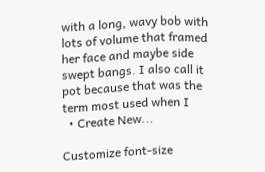with a long, wavy bob with lots of volume that framed her face and maybe side swept bangs. I also call it pot because that was the term most used when I
  • Create New...

Customize font-size